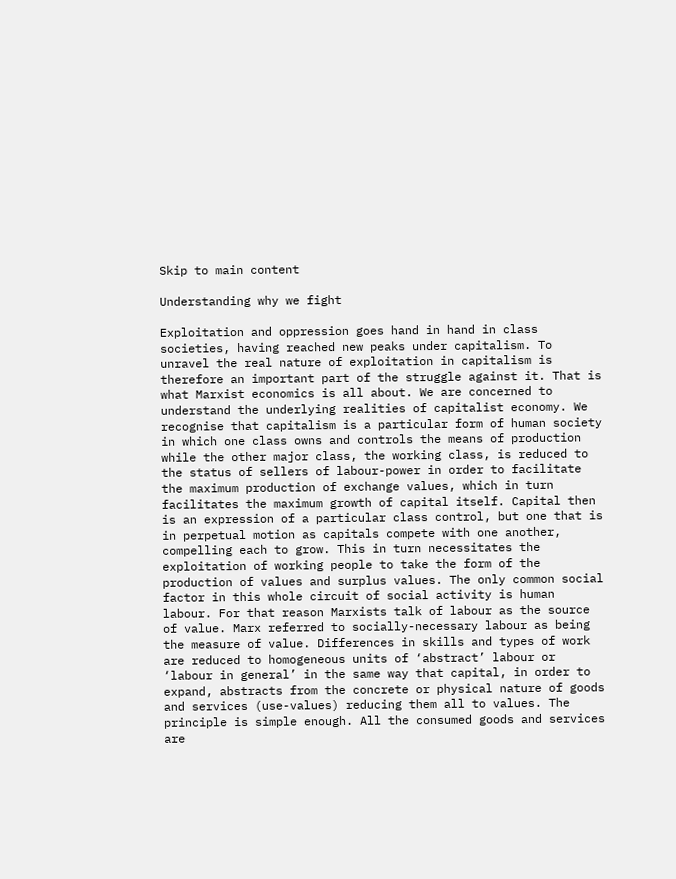Skip to main content

Understanding why we fight

Exploitation and oppression goes hand in hand in class societies, having reached new peaks under capitalism. To unravel the real nature of exploitation in capitalism is therefore an important part of the struggle against it. That is what Marxist economics is all about. We are concerned to understand the underlying realities of capitalist economy. We recognise that capitalism is a particular form of human society in which one class owns and controls the means of production while the other major class, the working class, is reduced to the status of sellers of labour-power in order to facilitate the maximum production of exchange values, which in turn facilitates the maximum growth of capital itself. Capital then is an expression of a particular class control, but one that is in perpetual motion as capitals compete with one another, compelling each to grow. This in turn necessitates the exploitation of working people to take the form of the production of values and surplus values. The only common social factor in this whole circuit of social activity is human labour. For that reason Marxists talk of labour as the source of value. Marx referred to socially-necessary labour as being the measure of value. Differences in skills and types of work are reduced to homogeneous units of ‘abstract’ labour or ‘labour in general’ in the same way that capital, in order to expand, abstracts from the concrete or physical nature of goods and services (use-values) reducing them all to values. The principle is simple enough. All the consumed goods and services are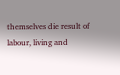themselves die result of labour, living and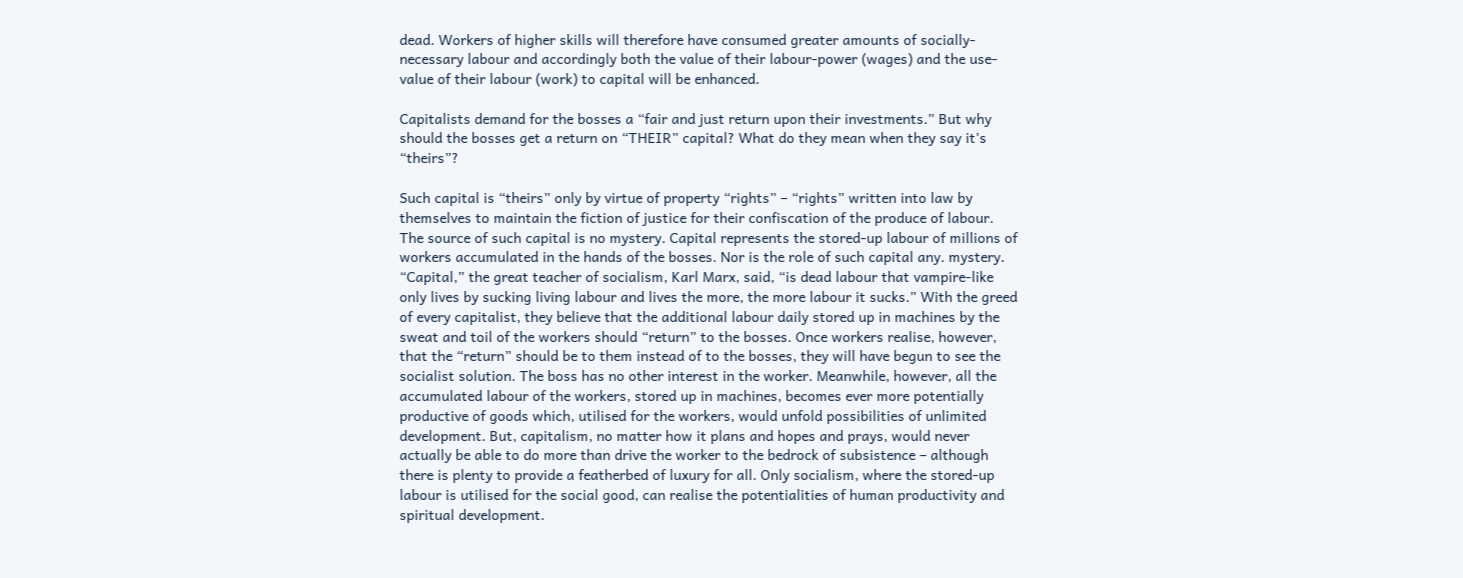dead. Workers of higher skills will therefore have consumed greater amounts of socially-necessary labour and accordingly both the value of their labour-power (wages) and the use-value of their labour (work) to capital will be enhanced.

Capitalists demand for the bosses a “fair and just return upon their investments.” But why should the bosses get a return on “THEIR” capital? What do they mean when they say it’s “theirs”?

Such capital is “theirs” only by virtue of property “rights” – “rights” written into law by themselves to maintain the fiction of justice for their confiscation of the produce of labour. The source of such capital is no mystery. Capital represents the stored-up labour of millions of workers accumulated in the hands of the bosses. Nor is the role of such capital any. mystery. “Capital,” the great teacher of socialism, Karl Marx, said, “is dead labour that vampire-like only lives by sucking living labour and lives the more, the more labour it sucks.” With the greed of every capitalist, they believe that the additional labour daily stored up in machines by the sweat and toil of the workers should “return” to the bosses. Once workers realise, however, that the “return” should be to them instead of to the bosses, they will have begun to see the socialist solution. The boss has no other interest in the worker. Meanwhile, however, all the accumulated labour of the workers, stored up in machines, becomes ever more potentially productive of goods which, utilised for the workers, would unfold possibilities of unlimited development. But, capitalism, no matter how it plans and hopes and prays, would never actually be able to do more than drive the worker to the bedrock of subsistence – although there is plenty to provide a featherbed of luxury for all. Only socialism, where the stored-up labour is utilised for the social good, can realise the potentialities of human productivity and spiritual development.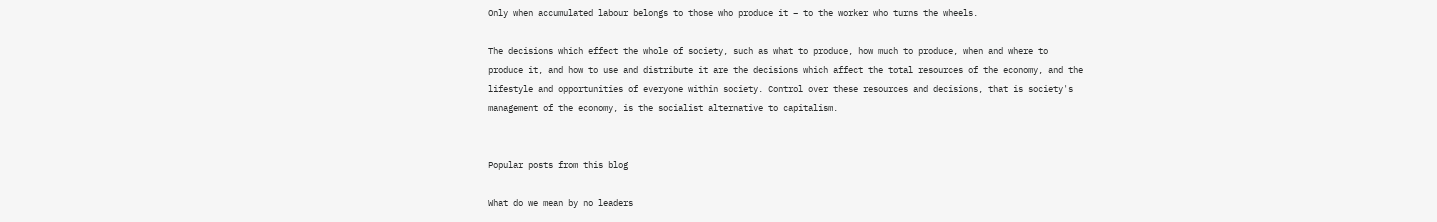Only when accumulated labour belongs to those who produce it – to the worker who turns the wheels.

The decisions which effect the whole of society, such as what to produce, how much to produce, when and where to produce it, and how to use and distribute it are the decisions which affect the total resources of the economy, and the lifestyle and opportunities of everyone within society. Control over these resources and decisions, that is society's management of the economy, is the socialist alternative to capitalism.


Popular posts from this blog

What do we mean by no leaders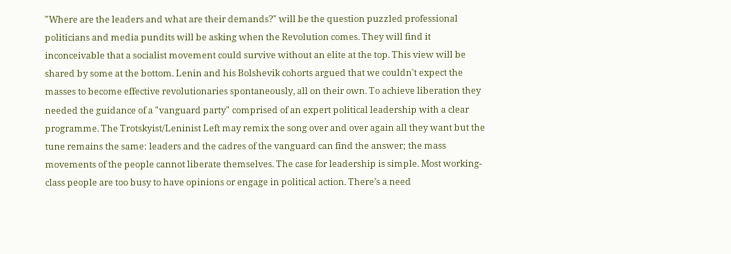"Where are the leaders and what are their demands?" will be the question puzzled professional politicians and media pundits will be asking when the Revolution comes. They will find it inconceivable that a socialist movement could survive without an elite at the top. This view will be shared by some at the bottom. Lenin and his Bolshevik cohorts argued that we couldn't expect the masses to become effective revolutionaries spontaneously, all on their own. To achieve liberation they needed the guidance of a "vanguard party" comprised of an expert political leadership with a clear programme. The Trotskyist/Leninist Left may remix the song over and over again all they want but the tune remains the same: leaders and the cadres of the vanguard can find the answer; the mass movements of the people cannot liberate themselves. The case for leadership is simple. Most working-class people are too busy to have opinions or engage in political action. There’s a need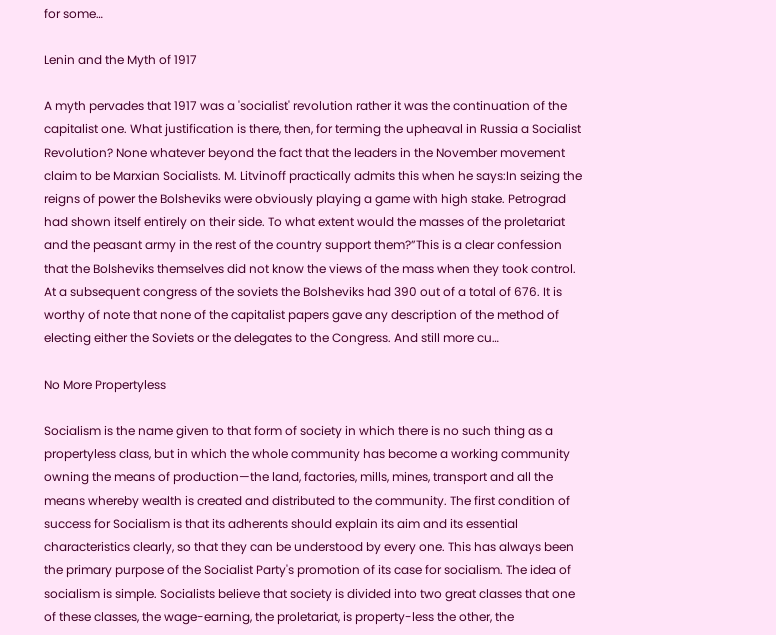for some…

Lenin and the Myth of 1917

A myth pervades that 1917 was a 'socialist' revolution rather it was the continuation of the capitalist one. What justification is there, then, for terming the upheaval in Russia a Socialist Revolution? None whatever beyond the fact that the leaders in the November movement claim to be Marxian Socialists. M. Litvinoff practically admits this when he says:In seizing the reigns of power the Bolsheviks were obviously playing a game with high stake. Petrograd had shown itself entirely on their side. To what extent would the masses of the proletariat and the peasant army in the rest of the country support them?”This is a clear confession that the Bolsheviks themselves did not know the views of the mass when they took control. At a subsequent congress of the soviets the Bolsheviks had 390 out of a total of 676. It is worthy of note that none of the capitalist papers gave any description of the method of electing either the Soviets or the delegates to the Congress. And still more cu…

No More Propertyless

Socialism is the name given to that form of society in which there is no such thing as a propertyless class, but in which the whole community has become a working community owning the means of production—the land, factories, mills, mines, transport and all the means whereby wealth is created and distributed to the community. The first condition of success for Socialism is that its adherents should explain its aim and its essential characteristics clearly, so that they can be understood by every one. This has always been the primary purpose of the Socialist Party's promotion of its case for socialism. The idea of socialism is simple. Socialists believe that society is divided into two great classes that one of these classes, the wage-earning, the proletariat, is property-less the other, the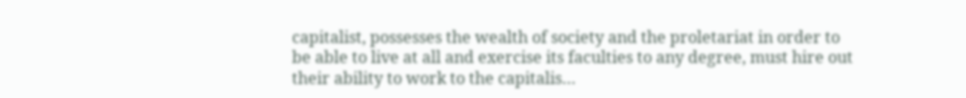capitalist, possesses the wealth of society and the proletariat in order to be able to live at all and exercise its faculties to any degree, must hire out their ability to work to the capitalis…